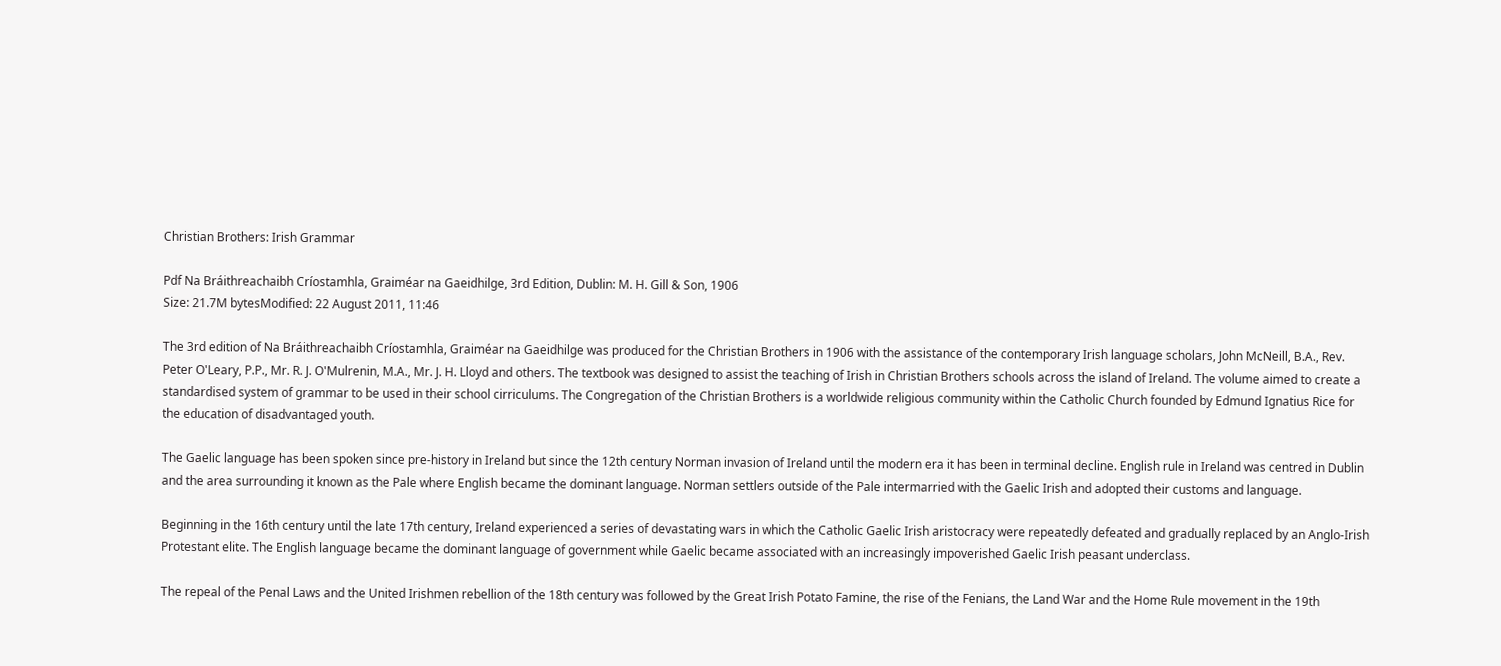Christian Brothers: Irish Grammar

Pdf Na Bráithreachaibh Críostamhla, Graiméar na Gaeidhilge, 3rd Edition, Dublin: M. H. Gill & Son, 1906
Size: 21.7M bytesModified: 22 August 2011, 11:46

The 3rd edition of Na Bráithreachaibh Críostamhla, Graiméar na Gaeidhilge was produced for the Christian Brothers in 1906 with the assistance of the contemporary Irish language scholars, John McNeill, B.A., Rev. Peter O'Leary, P.P., Mr. R. J. O'Mulrenin, M.A., Mr. J. H. Lloyd and others. The textbook was designed to assist the teaching of Irish in Christian Brothers schools across the island of Ireland. The volume aimed to create a standardised system of grammar to be used in their school cirriculums. The Congregation of the Christian Brothers is a worldwide religious community within the Catholic Church founded by Edmund Ignatius Rice for the education of disadvantaged youth.

The Gaelic language has been spoken since pre-history in Ireland but since the 12th century Norman invasion of Ireland until the modern era it has been in terminal decline. English rule in Ireland was centred in Dublin and the area surrounding it known as the Pale where English became the dominant language. Norman settlers outside of the Pale intermarried with the Gaelic Irish and adopted their customs and language.

Beginning in the 16th century until the late 17th century, Ireland experienced a series of devastating wars in which the Catholic Gaelic Irish aristocracy were repeatedly defeated and gradually replaced by an Anglo-Irish Protestant elite. The English language became the dominant language of government while Gaelic became associated with an increasingly impoverished Gaelic Irish peasant underclass.

The repeal of the Penal Laws and the United Irishmen rebellion of the 18th century was followed by the Great Irish Potato Famine, the rise of the Fenians, the Land War and the Home Rule movement in the 19th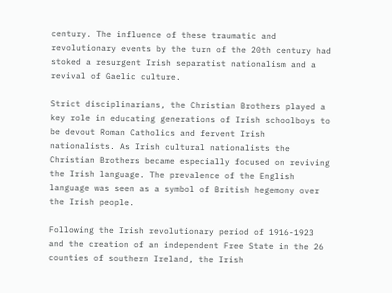century. The influence of these traumatic and revolutionary events by the turn of the 20th century had stoked a resurgent Irish separatist nationalism and a revival of Gaelic culture.

Strict disciplinarians, the Christian Brothers played a key role in educating generations of Irish schoolboys to be devout Roman Catholics and fervent Irish nationalists. As Irish cultural nationalists the Christian Brothers became especially focused on reviving the Irish language. The prevalence of the English language was seen as a symbol of British hegemony over the Irish people.

Following the Irish revolutionary period of 1916-1923 and the creation of an independent Free State in the 26 counties of southern Ireland, the Irish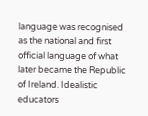language was recognised as the national and first official language of what later became the Republic of Ireland. Idealistic educators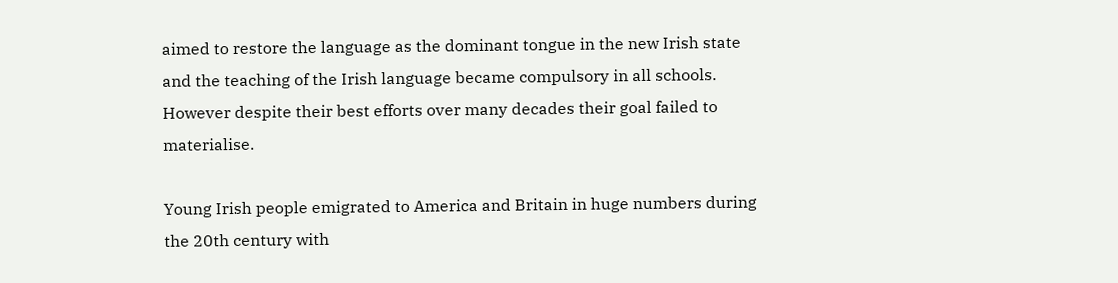aimed to restore the language as the dominant tongue in the new Irish state and the teaching of the Irish language became compulsory in all schools. However despite their best efforts over many decades their goal failed to materialise.

Young Irish people emigrated to America and Britain in huge numbers during the 20th century with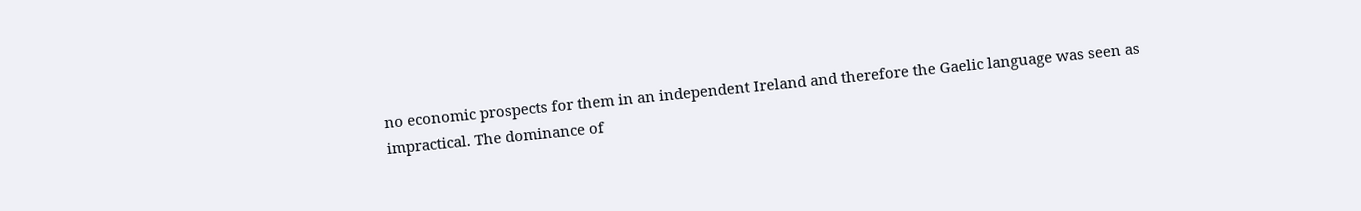no economic prospects for them in an independent Ireland and therefore the Gaelic language was seen as impractical. The dominance of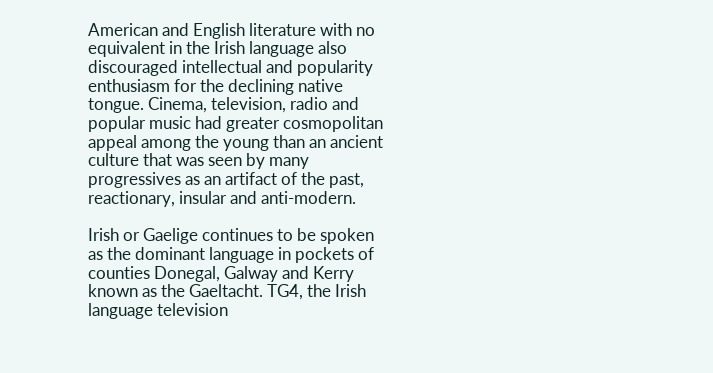American and English literature with no equivalent in the Irish language also discouraged intellectual and popularity enthusiasm for the declining native tongue. Cinema, television, radio and popular music had greater cosmopolitan appeal among the young than an ancient culture that was seen by many progressives as an artifact of the past, reactionary, insular and anti-modern.

Irish or Gaelige continues to be spoken as the dominant language in pockets of counties Donegal, Galway and Kerry known as the Gaeltacht. TG4, the Irish language television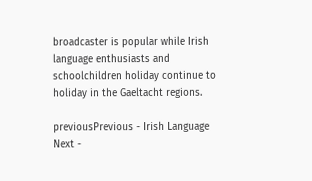broadcaster is popular while Irish language enthusiasts and schoolchildren holiday continue to holiday in the Gaeltacht regions.

previousPrevious - Irish Language
Next -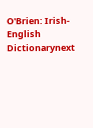O'Brien: Irish-English Dictionarynext